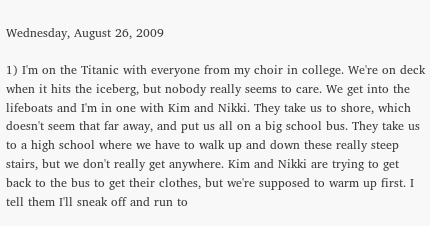Wednesday, August 26, 2009

1) I'm on the Titanic with everyone from my choir in college. We're on deck when it hits the iceberg, but nobody really seems to care. We get into the lifeboats and I'm in one with Kim and Nikki. They take us to shore, which doesn't seem that far away, and put us all on a big school bus. They take us to a high school where we have to walk up and down these really steep stairs, but we don't really get anywhere. Kim and Nikki are trying to get back to the bus to get their clothes, but we're supposed to warm up first. I tell them I'll sneak off and run to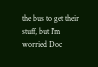the bus to get their stuff, but I'm worried Doc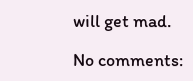will get mad.

No comments: